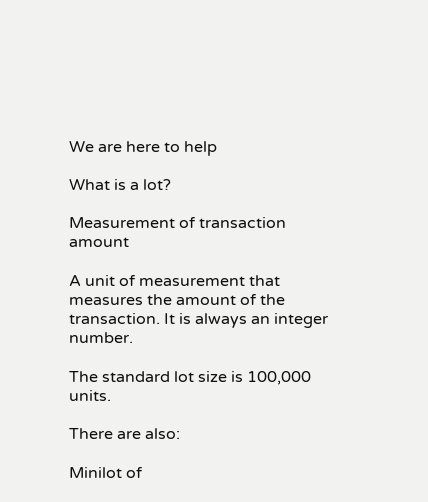We are here to help

What is a lot?

Measurement of transaction amount

A unit of measurement that measures the amount of the transaction. It is always an integer number.

The standard lot size is 100,000 units.

There are also:

Minilot of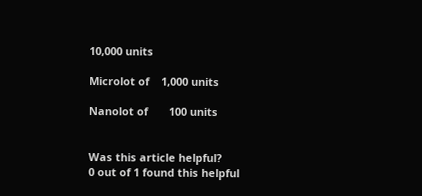10,000 units

Microlot of    1,000 units

Nanolot of       100 units


Was this article helpful?
0 out of 1 found this helpful